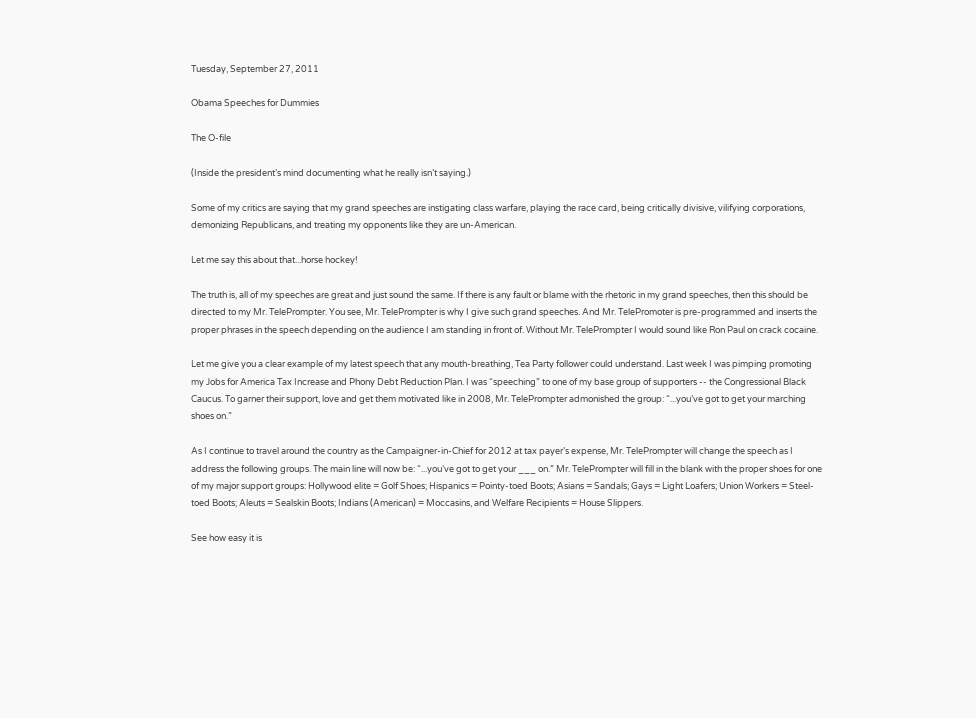Tuesday, September 27, 2011

Obama Speeches for Dummies

The O-file

(Inside the president’s mind documenting what he really isn’t saying.)

Some of my critics are saying that my grand speeches are instigating class warfare, playing the race card, being critically divisive, vilifying corporations, demonizing Republicans, and treating my opponents like they are un-American.

Let me say this about that...horse hockey!

The truth is, all of my speeches are great and just sound the same. If there is any fault or blame with the rhetoric in my grand speeches, then this should be directed to my Mr. TelePrompter. You see, Mr. TelePrompter is why I give such grand speeches. And Mr. TelePromoter is pre-programmed and inserts the proper phrases in the speech depending on the audience I am standing in front of. Without Mr. TelePrompter I would sound like Ron Paul on crack cocaine.

Let me give you a clear example of my latest speech that any mouth-breathing, Tea Party follower could understand. Last week I was pimping promoting my Jobs for America Tax Increase and Phony Debt Reduction Plan. I was “speeching” to one of my base group of supporters -- the Congressional Black Caucus. To garner their support, love and get them motivated like in 2008, Mr. TelePrompter admonished the group: “...you’ve got to get your marching shoes on.”

As I continue to travel around the country as the Campaigner-in-Chief for 2012 at tax payer’s expense, Mr. TelePrompter will change the speech as I address the following groups. The main line will now be: “...you’ve got to get your ___ on.” Mr. TelePrompter will fill in the blank with the proper shoes for one of my major support groups: Hollywood elite = Golf Shoes; Hispanics = Pointy-toed Boots; Asians = Sandals; Gays = Light Loafers; Union Workers = Steel-toed Boots; Aleuts = Sealskin Boots; Indians (American) = Moccasins, and Welfare Recipients = House Slippers.

See how easy it is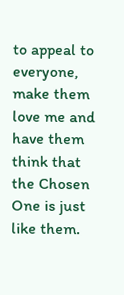to appeal to everyone, make them love me and have them think that the Chosen One is just like them.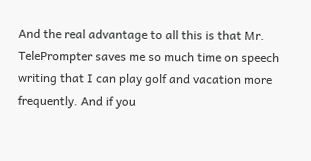And the real advantage to all this is that Mr. TelePrompter saves me so much time on speech writing that I can play golf and vacation more frequently. And if you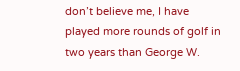don’t believe me, I have played more rounds of golf in two years than George W.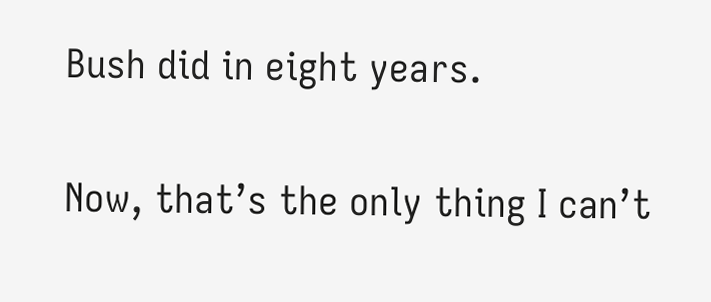Bush did in eight years.

Now, that’s the only thing I can’t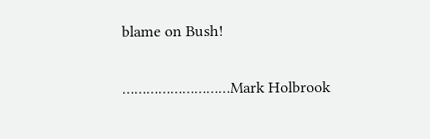blame on Bush!

………………………Mark Holbrook